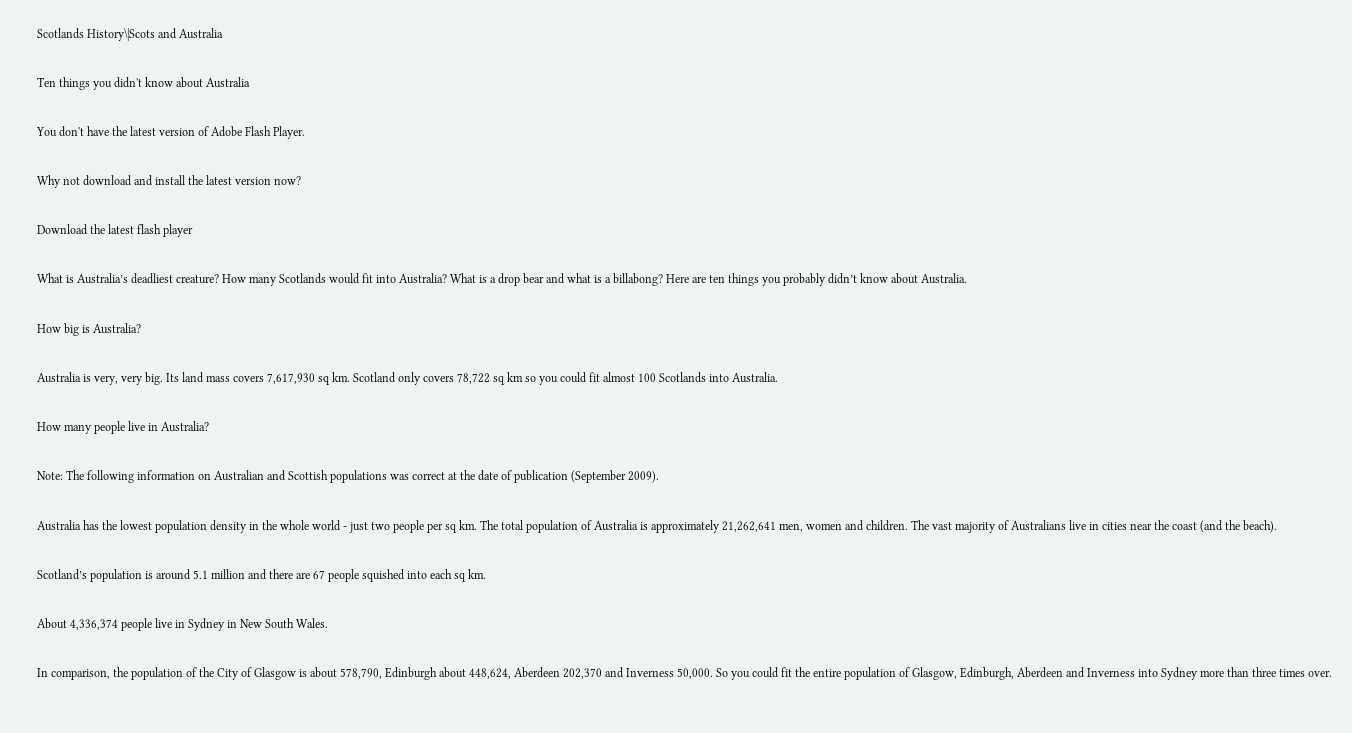Scotlands History\|Scots and Australia

Ten things you didn't know about Australia

You don't have the latest version of Adobe Flash Player.

Why not download and install the latest version now?

Download the latest flash player

What is Australia’s deadliest creature? How many Scotlands would fit into Australia? What is a drop bear and what is a billabong? Here are ten things you probably didn’t know about Australia.

How big is Australia?

Australia is very, very big. Its land mass covers 7,617,930 sq km. Scotland only covers 78,722 sq km so you could fit almost 100 Scotlands into Australia.

How many people live in Australia?

Note: The following information on Australian and Scottish populations was correct at the date of publication (September 2009).

Australia has the lowest population density in the whole world - just two people per sq km. The total population of Australia is approximately 21,262,641 men, women and children. The vast majority of Australians live in cities near the coast (and the beach).

Scotland’s population is around 5.1 million and there are 67 people squished into each sq km.

About 4,336,374 people live in Sydney in New South Wales.

In comparison, the population of the City of Glasgow is about 578,790, Edinburgh about 448,624, Aberdeen 202,370 and Inverness 50,000. So you could fit the entire population of Glasgow, Edinburgh, Aberdeen and Inverness into Sydney more than three times over.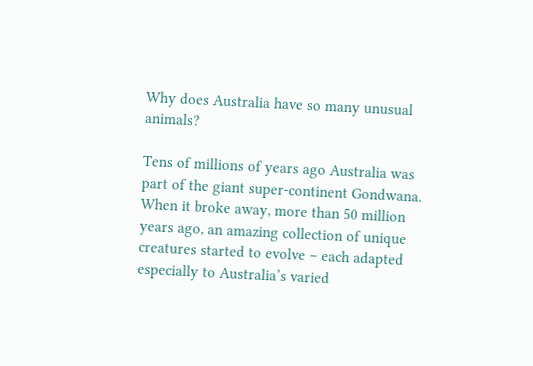Why does Australia have so many unusual animals?

Tens of millions of years ago Australia was part of the giant super-continent Gondwana. When it broke away, more than 50 million years ago, an amazing collection of unique creatures started to evolve – each adapted especially to Australia’s varied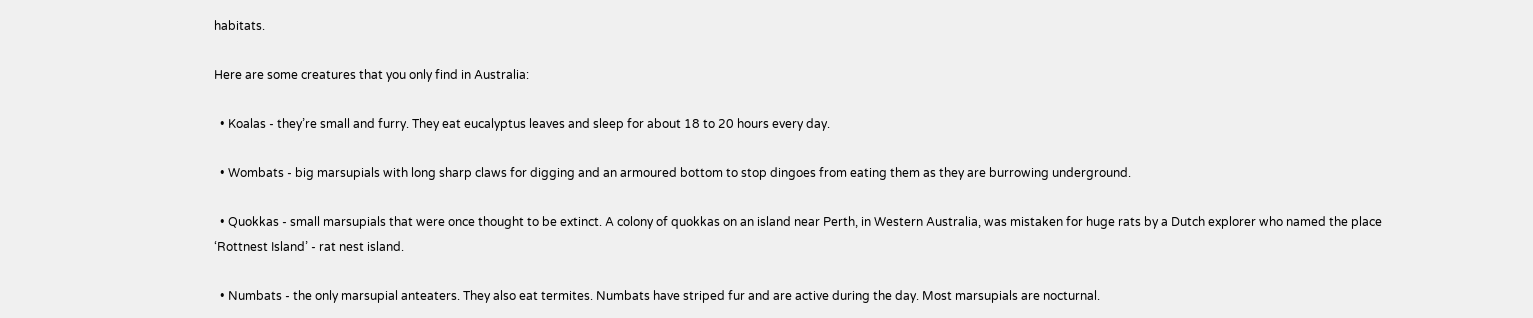habitats.

Here are some creatures that you only find in Australia:

  • Koalas - they’re small and furry. They eat eucalyptus leaves and sleep for about 18 to 20 hours every day.

  • Wombats - big marsupials with long sharp claws for digging and an armoured bottom to stop dingoes from eating them as they are burrowing underground.

  • Quokkas - small marsupials that were once thought to be extinct. A colony of quokkas on an island near Perth, in Western Australia, was mistaken for huge rats by a Dutch explorer who named the place ‘Rottnest Island’ - rat nest island.

  • Numbats - the only marsupial anteaters. They also eat termites. Numbats have striped fur and are active during the day. Most marsupials are nocturnal.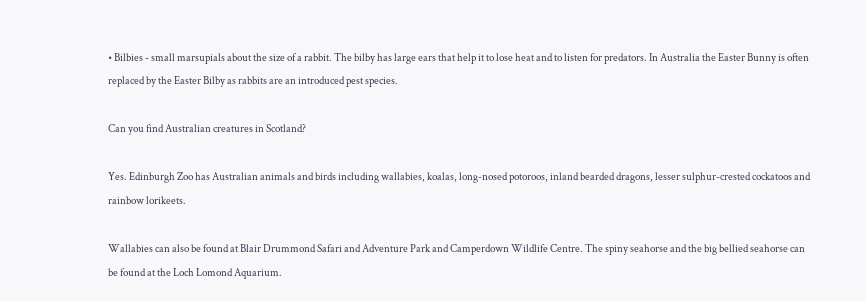• Bilbies - small marsupials about the size of a rabbit. The bilby has large ears that help it to lose heat and to listen for predators. In Australia the Easter Bunny is often replaced by the Easter Bilby as rabbits are an introduced pest species.

Can you find Australian creatures in Scotland?

Yes. Edinburgh Zoo has Australian animals and birds including wallabies, koalas, long-nosed potoroos, inland bearded dragons, lesser sulphur-crested cockatoos and rainbow lorikeets.

Wallabies can also be found at Blair Drummond Safari and Adventure Park and Camperdown Wildlife Centre. The spiny seahorse and the big bellied seahorse can be found at the Loch Lomond Aquarium.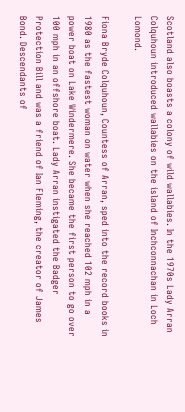Scotland also boasts a colony of wild wallabies. In the 1970s Lady Arran Colquhoun introduced wallabies on the island of Inchconnachan in Loch Lomond.

Fiona Bryde Colquhoun, Countess of Arran, sped into the record books in 1980 as the fastest woman on water when she reached 102 mph in a power boat on Lake Windermere. She became the first person to go over 100 mph in an offshore boat. Lady Arran instigated the Badger Protection Bill and was a friend of Ian Fleming, the creator of James Bond. Descendants of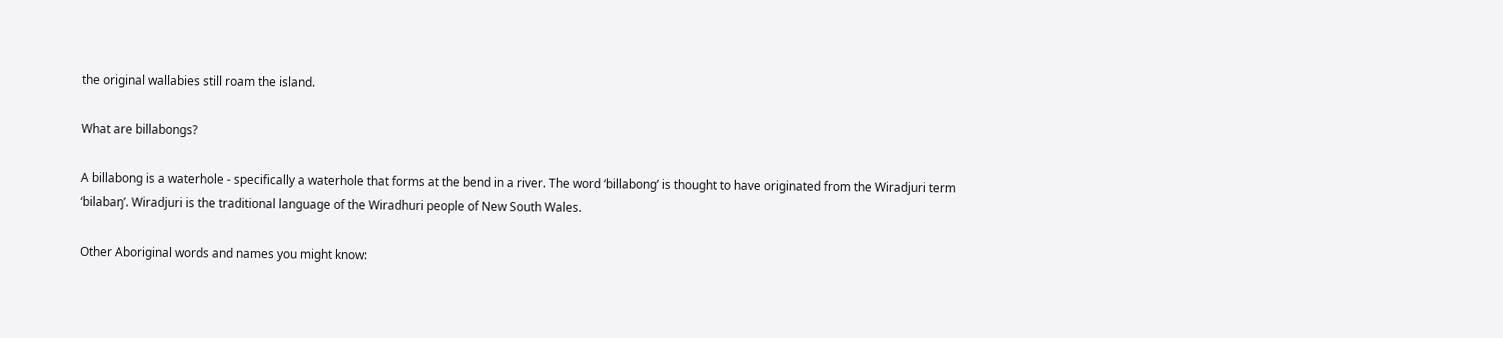the original wallabies still roam the island.

What are billabongs?

A billabong is a waterhole - specifically a waterhole that forms at the bend in a river. The word ‘billabong’ is thought to have originated from the Wiradjuri term ‘bilabaŋ’. Wiradjuri is the traditional language of the Wiradhuri people of New South Wales.

Other Aboriginal words and names you might know: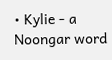• Kylie - a Noongar word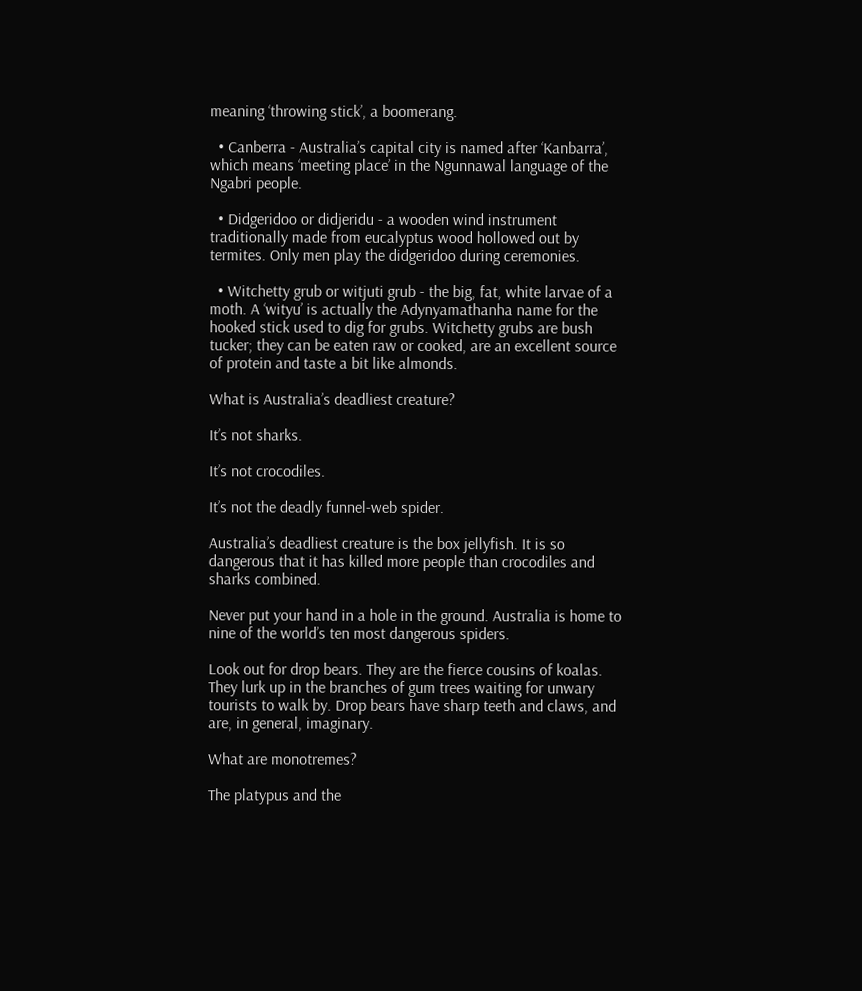meaning ‘throwing stick’, a boomerang.

  • Canberra - Australia’s capital city is named after ‘Kanbarra’, which means ‘meeting place’ in the Ngunnawal language of the Ngabri people.

  • Didgeridoo or didjeridu - a wooden wind instrument traditionally made from eucalyptus wood hollowed out by termites. Only men play the didgeridoo during ceremonies.

  • Witchetty grub or witjuti grub - the big, fat, white larvae of a moth. A ‘wityu’ is actually the Adynyamathanha name for the hooked stick used to dig for grubs. Witchetty grubs are bush tucker; they can be eaten raw or cooked, are an excellent source of protein and taste a bit like almonds.

What is Australia’s deadliest creature?

It’s not sharks.

It’s not crocodiles.

It’s not the deadly funnel-web spider.

Australia’s deadliest creature is the box jellyfish. It is so dangerous that it has killed more people than crocodiles and sharks combined.

Never put your hand in a hole in the ground. Australia is home to nine of the world’s ten most dangerous spiders.

Look out for drop bears. They are the fierce cousins of koalas. They lurk up in the branches of gum trees waiting for unwary tourists to walk by. Drop bears have sharp teeth and claws, and are, in general, imaginary.

What are monotremes?

The platypus and the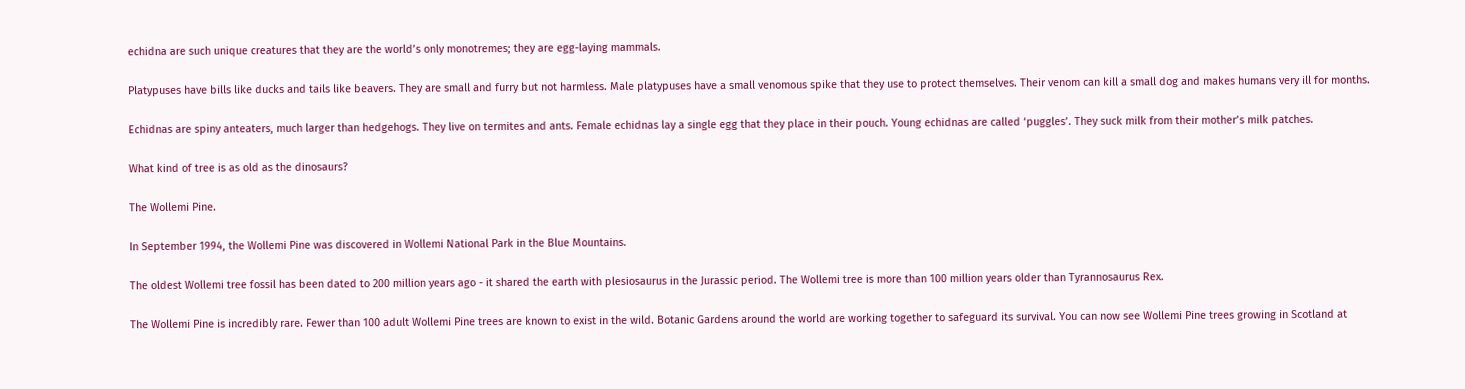echidna are such unique creatures that they are the world’s only monotremes; they are egg-laying mammals.

Platypuses have bills like ducks and tails like beavers. They are small and furry but not harmless. Male platypuses have a small venomous spike that they use to protect themselves. Their venom can kill a small dog and makes humans very ill for months.

Echidnas are spiny anteaters, much larger than hedgehogs. They live on termites and ants. Female echidnas lay a single egg that they place in their pouch. Young echidnas are called ‘puggles’. They suck milk from their mother’s milk patches.

What kind of tree is as old as the dinosaurs?

The Wollemi Pine.

In September 1994, the Wollemi Pine was discovered in Wollemi National Park in the Blue Mountains.

The oldest Wollemi tree fossil has been dated to 200 million years ago - it shared the earth with plesiosaurus in the Jurassic period. The Wollemi tree is more than 100 million years older than Tyrannosaurus Rex.

The Wollemi Pine is incredibly rare. Fewer than 100 adult Wollemi Pine trees are known to exist in the wild. Botanic Gardens around the world are working together to safeguard its survival. You can now see Wollemi Pine trees growing in Scotland at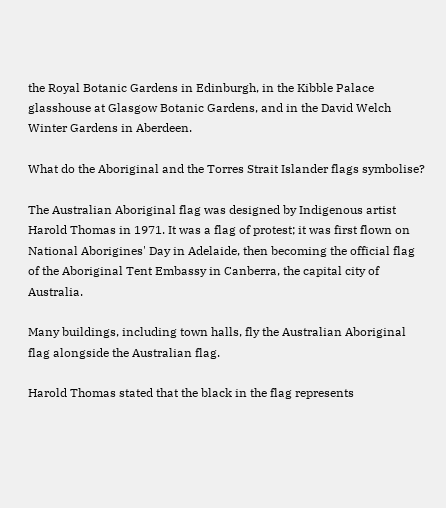the Royal Botanic Gardens in Edinburgh, in the Kibble Palace glasshouse at Glasgow Botanic Gardens, and in the David Welch Winter Gardens in Aberdeen.

What do the Aboriginal and the Torres Strait Islander flags symbolise?

The Australian Aboriginal flag was designed by Indigenous artist Harold Thomas in 1971. It was a flag of protest; it was first flown on National Aborigines' Day in Adelaide, then becoming the official flag of the Aboriginal Tent Embassy in Canberra, the capital city of Australia.

Many buildings, including town halls, fly the Australian Aboriginal flag alongside the Australian flag.

Harold Thomas stated that the black in the flag represents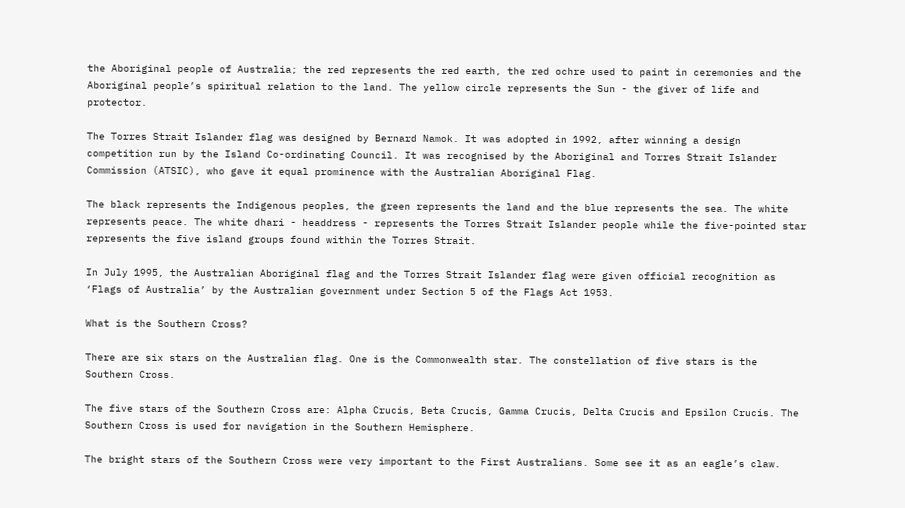the Aboriginal people of Australia; the red represents the red earth, the red ochre used to paint in ceremonies and the Aboriginal people’s spiritual relation to the land. The yellow circle represents the Sun - the giver of life and protector.

The Torres Strait Islander flag was designed by Bernard Namok. It was adopted in 1992, after winning a design competition run by the Island Co-ordinating Council. It was recognised by the Aboriginal and Torres Strait Islander Commission (ATSIC), who gave it equal prominence with the Australian Aboriginal Flag.

The black represents the Indigenous peoples, the green represents the land and the blue represents the sea. The white represents peace. The white dhari - headdress - represents the Torres Strait Islander people while the five-pointed star represents the five island groups found within the Torres Strait.

In July 1995, the Australian Aboriginal flag and the Torres Strait Islander flag were given official recognition as ‘Flags of Australia’ by the Australian government under Section 5 of the Flags Act 1953.

What is the Southern Cross?

There are six stars on the Australian flag. One is the Commonwealth star. The constellation of five stars is the Southern Cross.

The five stars of the Southern Cross are: Alpha Crucis, Beta Crucis, Gamma Crucis, Delta Crucis and Epsilon Crucis. The Southern Cross is used for navigation in the Southern Hemisphere.

The bright stars of the Southern Cross were very important to the First Australians. Some see it as an eagle’s claw.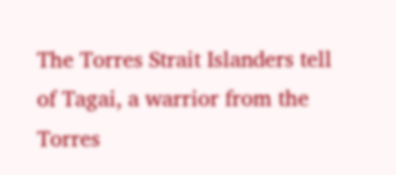The Torres Strait Islanders tell of Tagai, a warrior from the Torres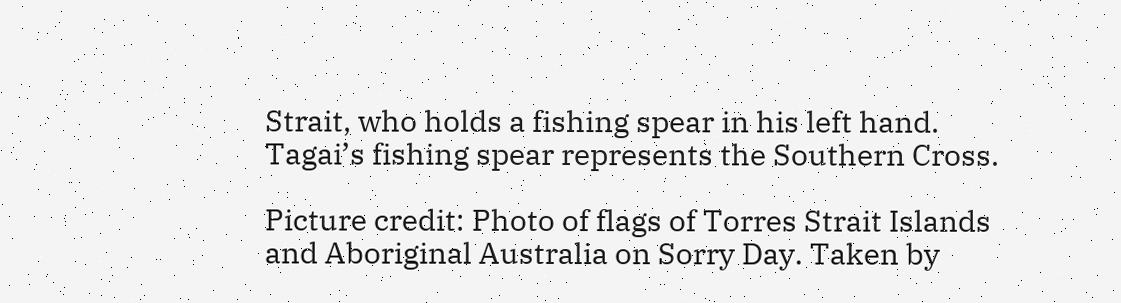Strait, who holds a fishing spear in his left hand. Tagai’s fishing spear represents the Southern Cross.

Picture credit: Photo of flags of Torres Strait Islands and Aboriginal Australia on Sorry Day. Taken by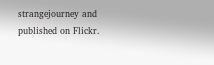strangejourney and published on Flickr.